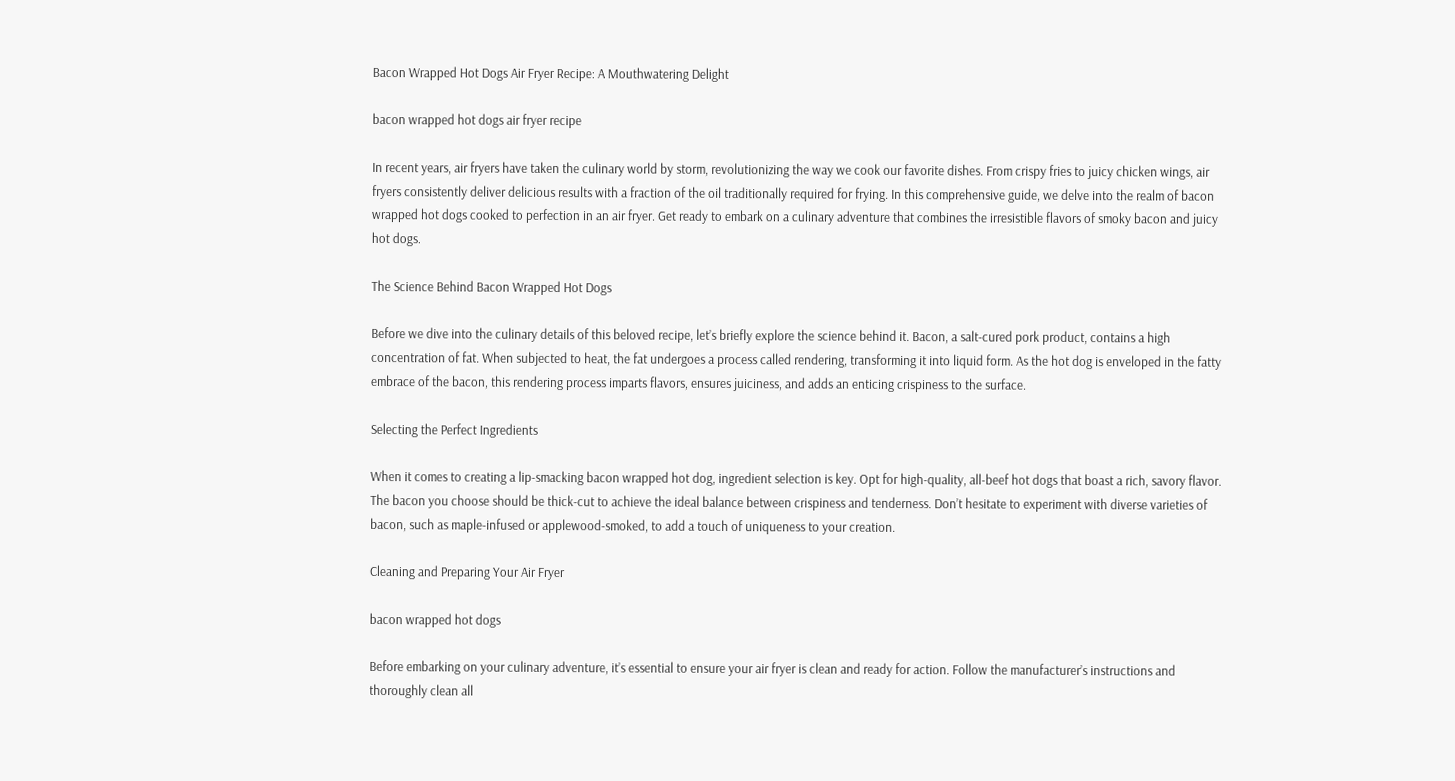Bacon Wrapped Hot Dogs Air Fryer Recipe: A Mouthwatering Delight

bacon wrapped hot dogs air fryer recipe

In recent years, air fryers have taken the culinary world by storm, revolutionizing the way we cook our favorite dishes. From crispy fries to juicy chicken wings, air fryers consistently deliver delicious results with a fraction of the oil traditionally required for frying. In this comprehensive guide, we delve into the realm of bacon wrapped hot dogs cooked to perfection in an air fryer. Get ready to embark on a culinary adventure that combines the irresistible flavors of smoky bacon and juicy hot dogs.

The Science Behind Bacon Wrapped Hot Dogs

Before we dive into the culinary details of this beloved recipe, let’s briefly explore the science behind it. Bacon, a salt-cured pork product, contains a high concentration of fat. When subjected to heat, the fat undergoes a process called rendering, transforming it into liquid form. As the hot dog is enveloped in the fatty embrace of the bacon, this rendering process imparts flavors, ensures juiciness, and adds an enticing crispiness to the surface.

Selecting the Perfect Ingredients

When it comes to creating a lip-smacking bacon wrapped hot dog, ingredient selection is key. Opt for high-quality, all-beef hot dogs that boast a rich, savory flavor. The bacon you choose should be thick-cut to achieve the ideal balance between crispiness and tenderness. Don’t hesitate to experiment with diverse varieties of bacon, such as maple-infused or applewood-smoked, to add a touch of uniqueness to your creation.

Cleaning and Preparing Your Air Fryer

bacon wrapped hot dogs

Before embarking on your culinary adventure, it’s essential to ensure your air fryer is clean and ready for action. Follow the manufacturer’s instructions and thoroughly clean all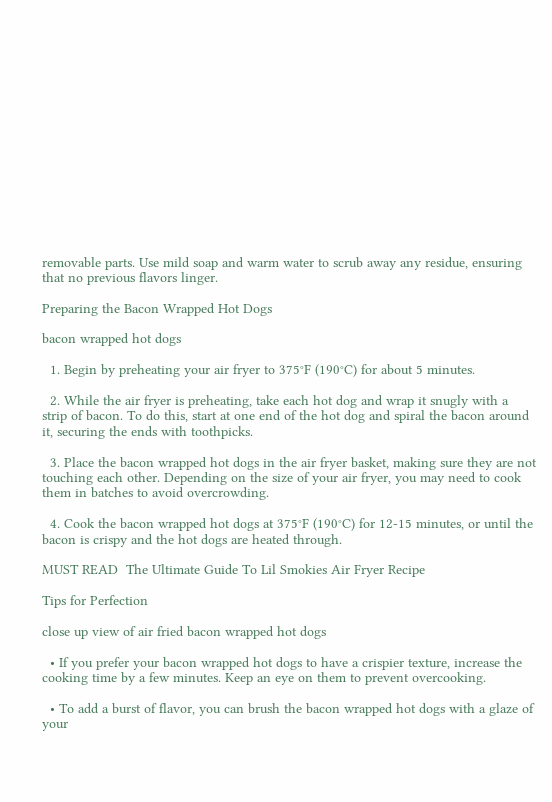removable parts. Use mild soap and warm water to scrub away any residue, ensuring that no previous flavors linger.

Preparing the Bacon Wrapped Hot Dogs

bacon wrapped hot dogs

  1. Begin by preheating your air fryer to 375°F (190°C) for about 5 minutes.

  2. While the air fryer is preheating, take each hot dog and wrap it snugly with a strip of bacon. To do this, start at one end of the hot dog and spiral the bacon around it, securing the ends with toothpicks.

  3. Place the bacon wrapped hot dogs in the air fryer basket, making sure they are not touching each other. Depending on the size of your air fryer, you may need to cook them in batches to avoid overcrowding.

  4. Cook the bacon wrapped hot dogs at 375°F (190°C) for 12-15 minutes, or until the bacon is crispy and the hot dogs are heated through.

MUST READ  The Ultimate Guide To Lil Smokies Air Fryer Recipe

Tips for Perfection

close up view of air fried bacon wrapped hot dogs

  • If you prefer your bacon wrapped hot dogs to have a crispier texture, increase the cooking time by a few minutes. Keep an eye on them to prevent overcooking.

  • To add a burst of flavor, you can brush the bacon wrapped hot dogs with a glaze of your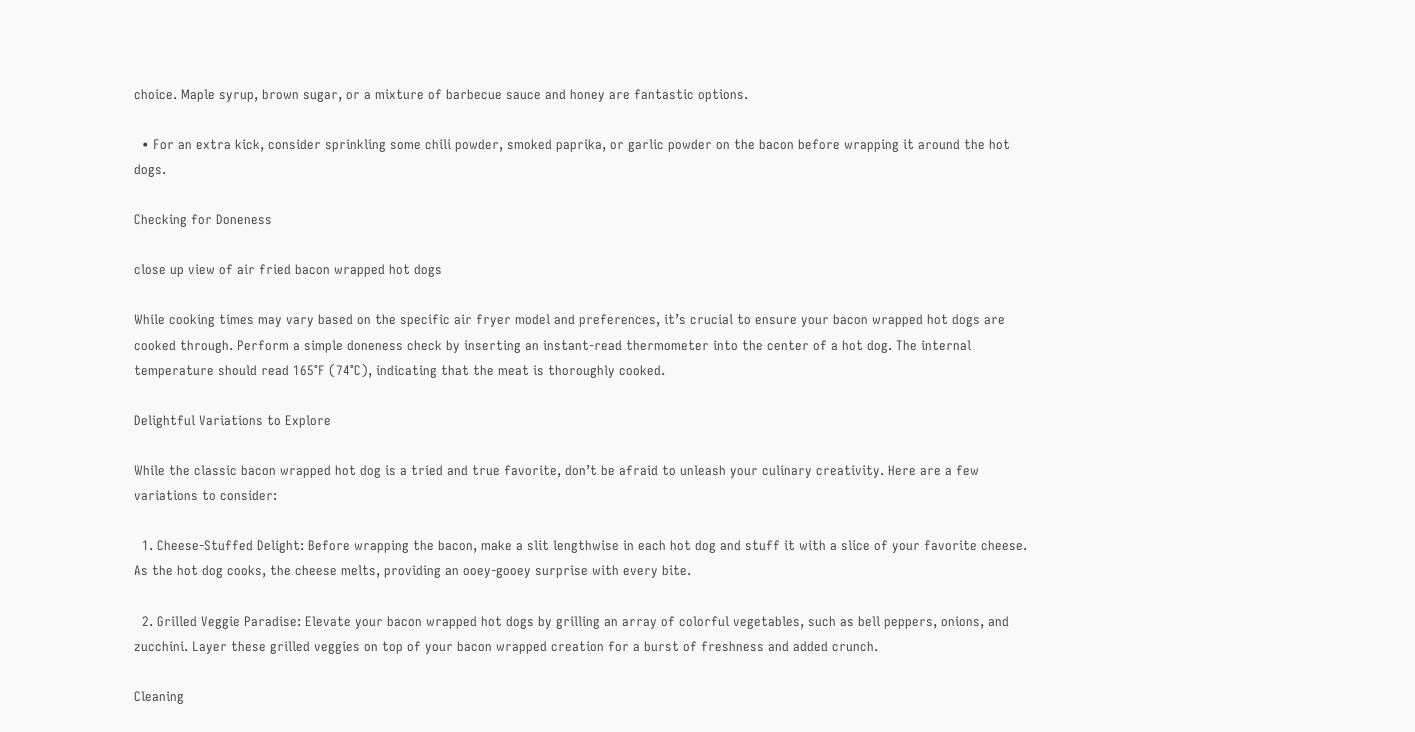choice. Maple syrup, brown sugar, or a mixture of barbecue sauce and honey are fantastic options.

  • For an extra kick, consider sprinkling some chili powder, smoked paprika, or garlic powder on the bacon before wrapping it around the hot dogs.

Checking for Doneness

close up view of air fried bacon wrapped hot dogs

While cooking times may vary based on the specific air fryer model and preferences, it’s crucial to ensure your bacon wrapped hot dogs are cooked through. Perform a simple doneness check by inserting an instant-read thermometer into the center of a hot dog. The internal temperature should read 165°F (74°C), indicating that the meat is thoroughly cooked.

Delightful Variations to Explore

While the classic bacon wrapped hot dog is a tried and true favorite, don’t be afraid to unleash your culinary creativity. Here are a few variations to consider:

  1. Cheese-Stuffed Delight: Before wrapping the bacon, make a slit lengthwise in each hot dog and stuff it with a slice of your favorite cheese. As the hot dog cooks, the cheese melts, providing an ooey-gooey surprise with every bite.

  2. Grilled Veggie Paradise: Elevate your bacon wrapped hot dogs by grilling an array of colorful vegetables, such as bell peppers, onions, and zucchini. Layer these grilled veggies on top of your bacon wrapped creation for a burst of freshness and added crunch.

Cleaning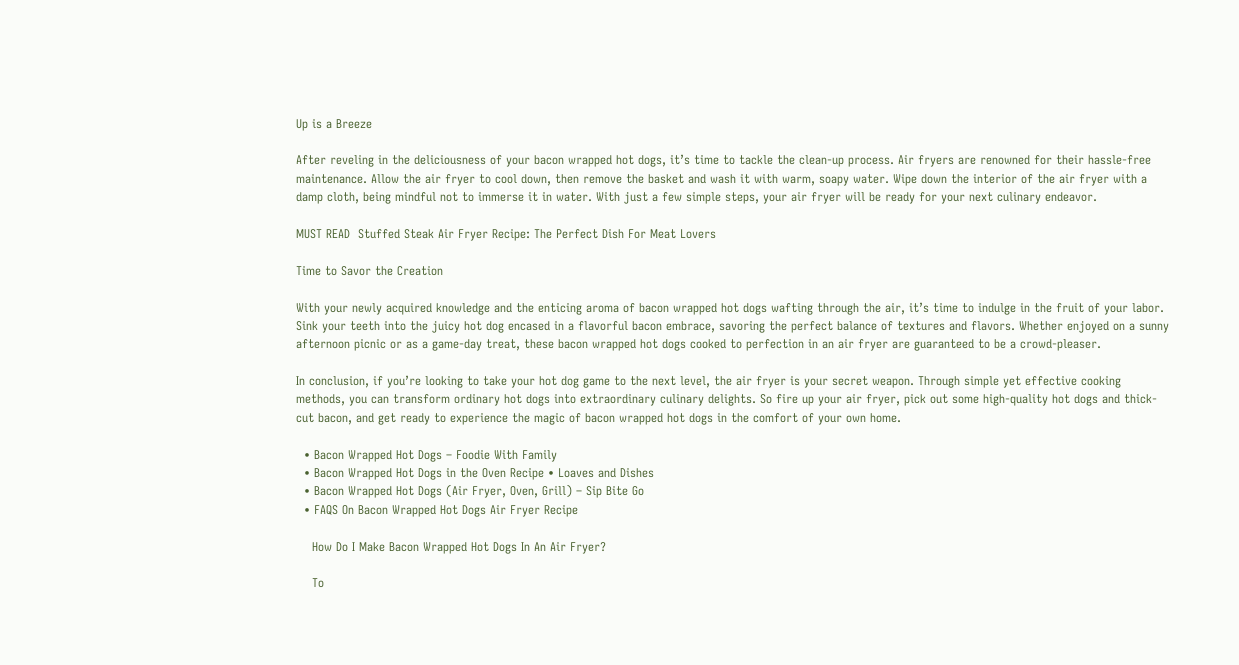Up is a Breeze

After reveling in the deliciousness of your bacon wrapped hot dogs, it’s time to tackle the clean-up process. Air fryers are renowned for their hassle-free maintenance. Allow the air fryer to cool down, then remove the basket and wash it with warm, soapy water. Wipe down the interior of the air fryer with a damp cloth, being mindful not to immerse it in water. With just a few simple steps, your air fryer will be ready for your next culinary endeavor.

MUST READ  Stuffed Steak Air Fryer Recipe: The Perfect Dish For Meat Lovers

Time to Savor the Creation

With your newly acquired knowledge and the enticing aroma of bacon wrapped hot dogs wafting through the air, it’s time to indulge in the fruit of your labor. Sink your teeth into the juicy hot dog encased in a flavorful bacon embrace, savoring the perfect balance of textures and flavors. Whether enjoyed on a sunny afternoon picnic or as a game-day treat, these bacon wrapped hot dogs cooked to perfection in an air fryer are guaranteed to be a crowd-pleaser.

In conclusion, if you’re looking to take your hot dog game to the next level, the air fryer is your secret weapon. Through simple yet effective cooking methods, you can transform ordinary hot dogs into extraordinary culinary delights. So fire up your air fryer, pick out some high-quality hot dogs and thick-cut bacon, and get ready to experience the magic of bacon wrapped hot dogs in the comfort of your own home.

  • Bacon Wrapped Hot Dogs – Foodie With Family
  • Bacon Wrapped Hot Dogs in the Oven Recipe • Loaves and Dishes
  • Bacon Wrapped Hot Dogs (Air Fryer, Oven, Grill) – Sip Bite Go
  • FAQS On Bacon Wrapped Hot Dogs Air Fryer Recipe

    How Do I Make Bacon Wrapped Hot Dogs In An Air Fryer?

    To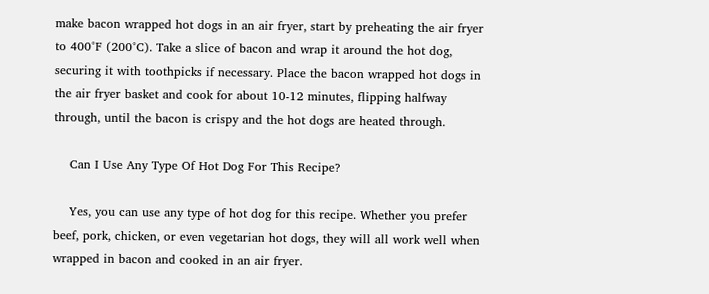make bacon wrapped hot dogs in an air fryer, start by preheating the air fryer to 400°F (200°C). Take a slice of bacon and wrap it around the hot dog, securing it with toothpicks if necessary. Place the bacon wrapped hot dogs in the air fryer basket and cook for about 10-12 minutes, flipping halfway through, until the bacon is crispy and the hot dogs are heated through.

    Can I Use Any Type Of Hot Dog For This Recipe?

    Yes, you can use any type of hot dog for this recipe. Whether you prefer beef, pork, chicken, or even vegetarian hot dogs, they will all work well when wrapped in bacon and cooked in an air fryer.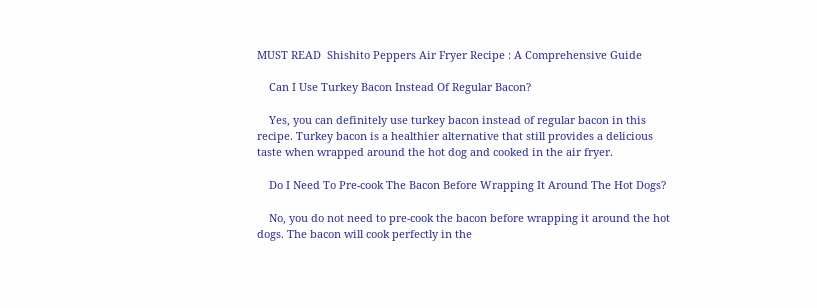MUST READ  Shishito Peppers Air Fryer Recipe : A Comprehensive Guide

    Can I Use Turkey Bacon Instead Of Regular Bacon?

    Yes, you can definitely use turkey bacon instead of regular bacon in this recipe. Turkey bacon is a healthier alternative that still provides a delicious taste when wrapped around the hot dog and cooked in the air fryer.

    Do I Need To Pre-cook The Bacon Before Wrapping It Around The Hot Dogs?

    No, you do not need to pre-cook the bacon before wrapping it around the hot dogs. The bacon will cook perfectly in the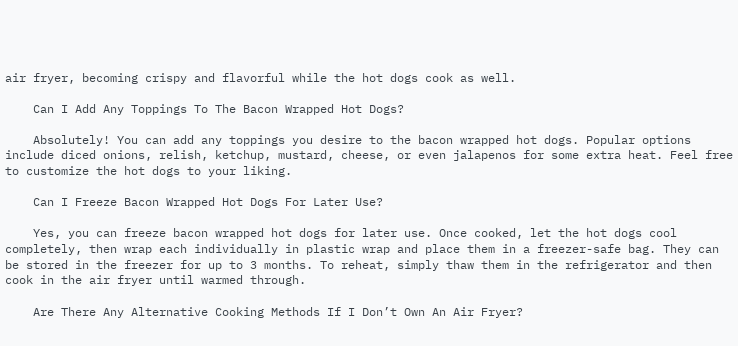air fryer, becoming crispy and flavorful while the hot dogs cook as well.

    Can I Add Any Toppings To The Bacon Wrapped Hot Dogs?

    Absolutely! You can add any toppings you desire to the bacon wrapped hot dogs. Popular options include diced onions, relish, ketchup, mustard, cheese, or even jalapenos for some extra heat. Feel free to customize the hot dogs to your liking.

    Can I Freeze Bacon Wrapped Hot Dogs For Later Use?

    Yes, you can freeze bacon wrapped hot dogs for later use. Once cooked, let the hot dogs cool completely, then wrap each individually in plastic wrap and place them in a freezer-safe bag. They can be stored in the freezer for up to 3 months. To reheat, simply thaw them in the refrigerator and then cook in the air fryer until warmed through.

    Are There Any Alternative Cooking Methods If I Don’t Own An Air Fryer?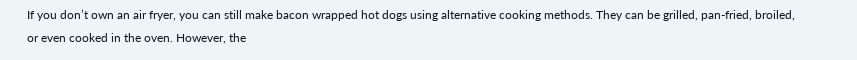If you don’t own an air fryer, you can still make bacon wrapped hot dogs using alternative cooking methods. They can be grilled, pan-fried, broiled, or even cooked in the oven. However, the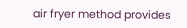air fryer method provides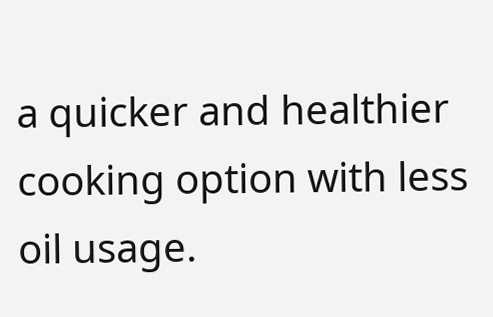a quicker and healthier cooking option with less oil usage.